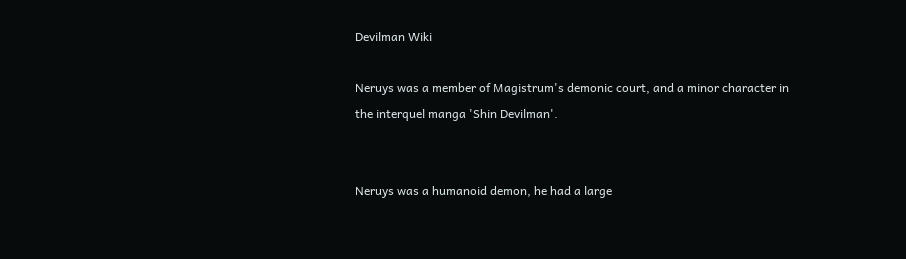Devilman Wiki

Neruys was a member of Magistrum's demonic court, and a minor character in the interquel manga 'Shin Devilman'.


Neruys was a humanoid demon, he had a large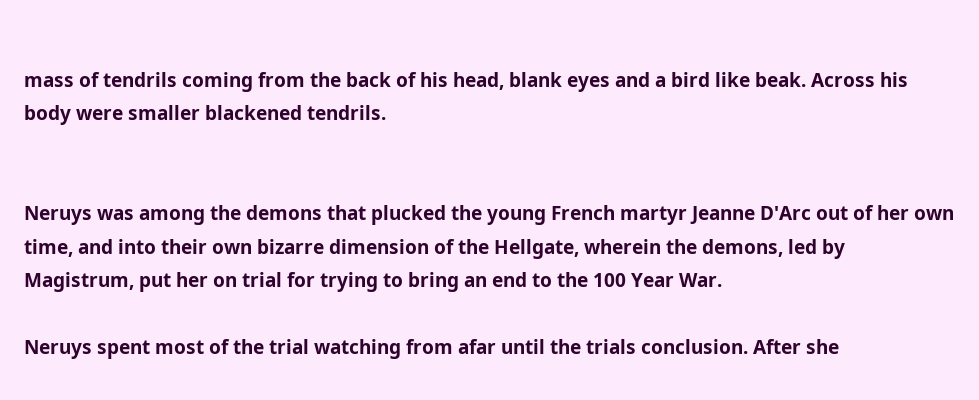mass of tendrils coming from the back of his head, blank eyes and a bird like beak. Across his body were smaller blackened tendrils.


Neruys was among the demons that plucked the young French martyr Jeanne D'Arc out of her own time, and into their own bizarre dimension of the Hellgate, wherein the demons, led by Magistrum, put her on trial for trying to bring an end to the 100 Year War.

Neruys spent most of the trial watching from afar until the trials conclusion. After she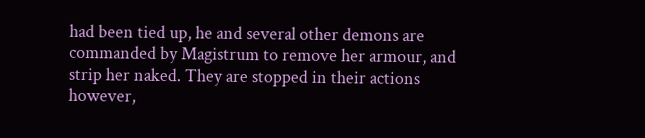had been tied up, he and several other demons are commanded by Magistrum to remove her armour, and strip her naked. They are stopped in their actions however,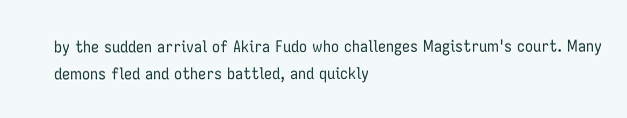by the sudden arrival of Akira Fudo who challenges Magistrum's court. Many demons fled and others battled, and quickly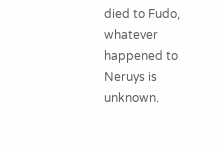died to Fudo, whatever happened to Neruys is unknown.